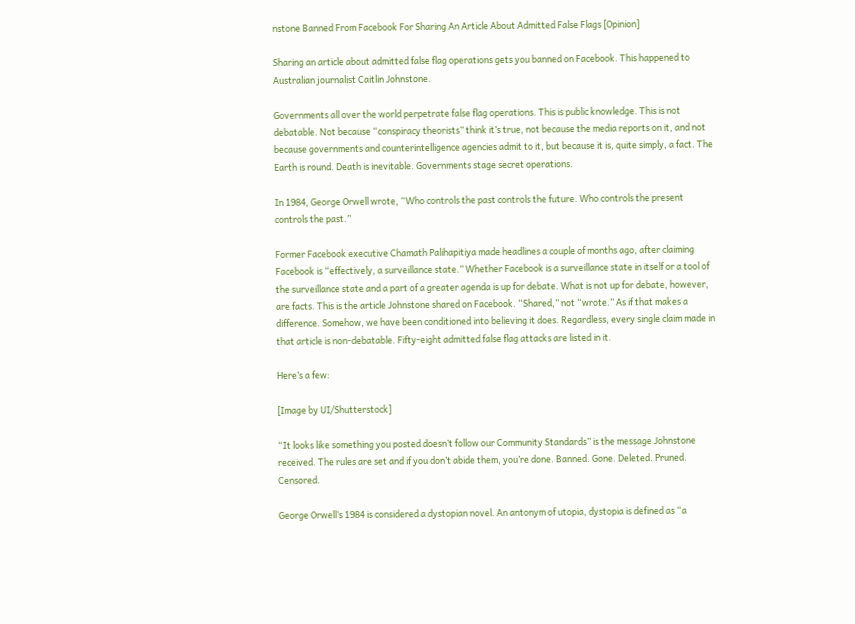nstone Banned From Facebook For Sharing An Article About Admitted False Flags [Opinion]

Sharing an article about admitted false flag operations gets you banned on Facebook. This happened to Australian journalist Caitlin Johnstone.

Governments all over the world perpetrate false flag operations. This is public knowledge. This is not debatable. Not because “conspiracy theorists” think it’s true, not because the media reports on it, and not because governments and counterintelligence agencies admit to it, but because it is, quite simply, a fact. The Earth is round. Death is inevitable. Governments stage secret operations.

In 1984, George Orwell wrote, “Who controls the past controls the future. Who controls the present controls the past.”

Former Facebook executive Chamath Palihapitiya made headlines a couple of months ago, after claiming Facebook is “effectively, a surveillance state.” Whether Facebook is a surveillance state in itself or a tool of the surveillance state and a part of a greater agenda is up for debate. What is not up for debate, however, are facts. This is the article Johnstone shared on Facebook. “Shared,” not “wrote.” As if that makes a difference. Somehow, we have been conditioned into believing it does. Regardless, every single claim made in that article is non-debatable. Fifty-eight admitted false flag attacks are listed in it.

Here’s a few:

[Image by UI/Shutterstock]

“It looks like something you posted doesn’t follow our Community Standards” is the message Johnstone received. The rules are set and if you don’t abide them, you’re done. Banned. Gone. Deleted. Pruned. Censored.

George Orwell’s 1984 is considered a dystopian novel. An antonym of utopia, dystopia is defined as “a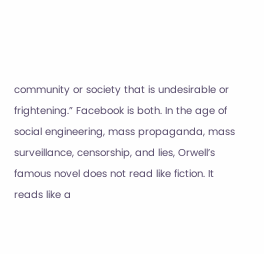community or society that is undesirable or frightening.” Facebook is both. In the age of social engineering, mass propaganda, mass surveillance, censorship, and lies, Orwell’s famous novel does not read like fiction. It reads like a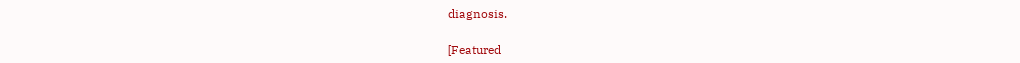diagnosis.

[Featured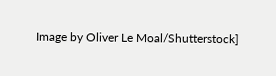Image by Oliver Le Moal/Shutterstock]